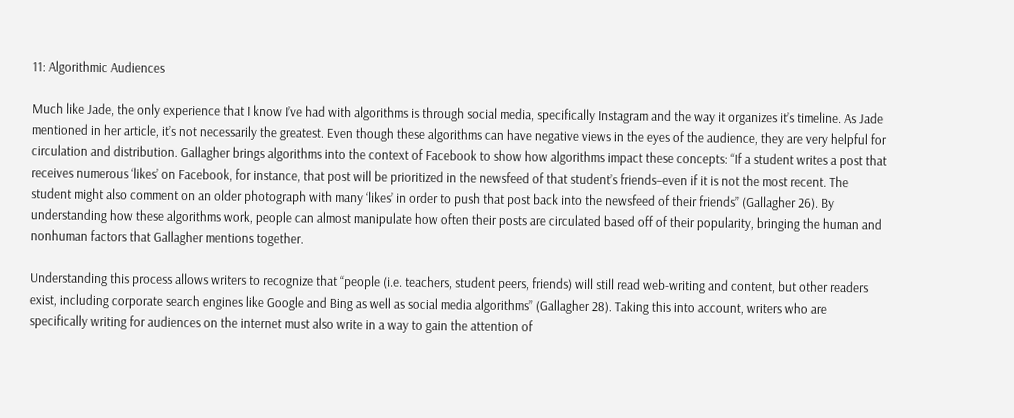11: Algorithmic Audiences

Much like Jade, the only experience that I know I’ve had with algorithms is through social media, specifically Instagram and the way it organizes it’s timeline. As Jade mentioned in her article, it’s not necessarily the greatest. Even though these algorithms can have negative views in the eyes of the audience, they are very helpful for circulation and distribution. Gallagher brings algorithms into the context of Facebook to show how algorithms impact these concepts: “If a student writes a post that receives numerous ‘likes’ on Facebook, for instance, that post will be prioritized in the newsfeed of that student’s friends–even if it is not the most recent. The student might also comment on an older photograph with many ‘likes’ in order to push that post back into the newsfeed of their friends” (Gallagher 26). By understanding how these algorithms work, people can almost manipulate how often their posts are circulated based off of their popularity, bringing the human and nonhuman factors that Gallagher mentions together.

Understanding this process allows writers to recognize that “people (i.e. teachers, student peers, friends) will still read web-writing and content, but other readers exist, including corporate search engines like Google and Bing as well as social media algorithms” (Gallagher 28). Taking this into account, writers who are specifically writing for audiences on the internet must also write in a way to gain the attention of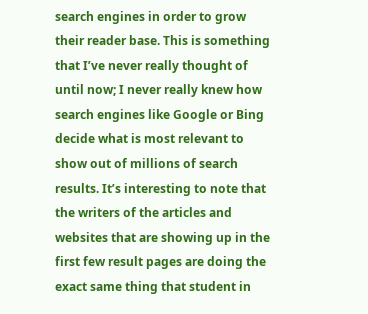search engines in order to grow their reader base. This is something that I’ve never really thought of until now; I never really knew how search engines like Google or Bing decide what is most relevant to show out of millions of search results. It’s interesting to note that the writers of the articles and websites that are showing up in the first few result pages are doing the exact same thing that student in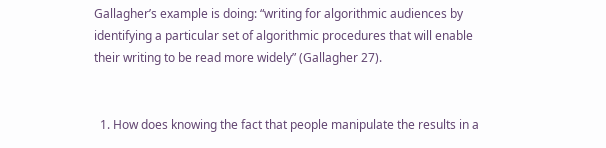Gallagher’s example is doing: “writing for algorithmic audiences by identifying a particular set of algorithmic procedures that will enable their writing to be read more widely” (Gallagher 27).


  1. How does knowing the fact that people manipulate the results in a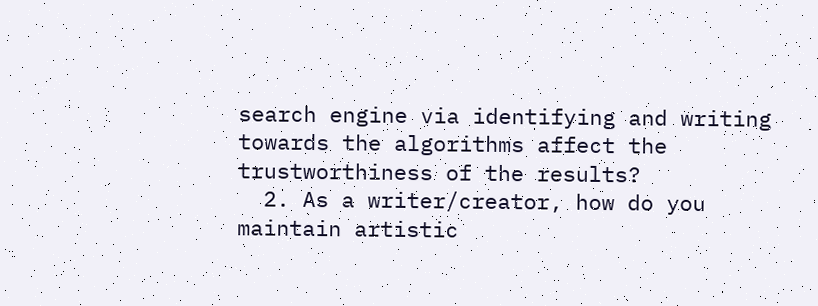search engine via identifying and writing towards the algorithms affect the trustworthiness of the results?
  2. As a writer/creator, how do you maintain artistic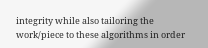integrity while also tailoring the work/piece to these algorithms in order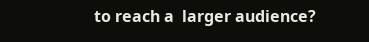to reach a  larger audience?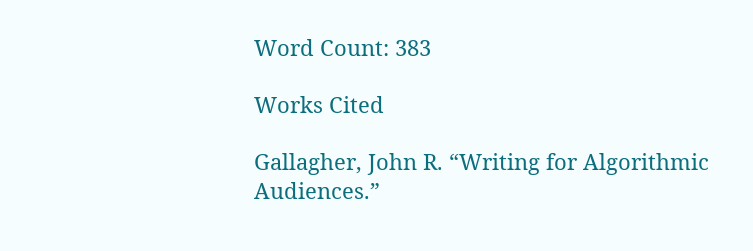Word Count: 383

Works Cited

Gallagher, John R. “Writing for Algorithmic Audiences.”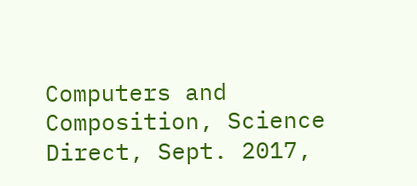Computers and Composition, Science Direct, Sept. 2017,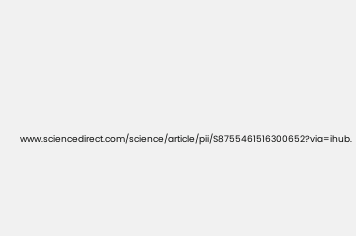www.sciencedirect.com/science/article/pii/S8755461516300652?via=ihub.